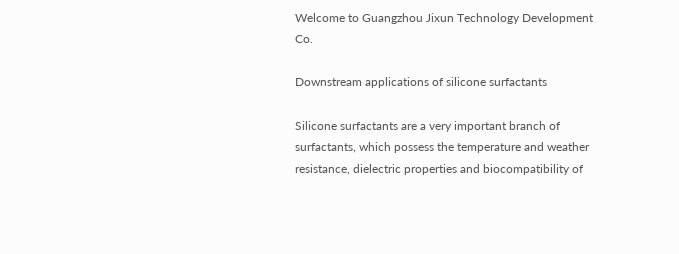Welcome to Guangzhou Jixun Technology Development Co.

Downstream applications of silicone surfactants

Silicone surfactants are a very important branch of surfactants, which possess the temperature and weather resistance, dielectric properties and biocompatibility of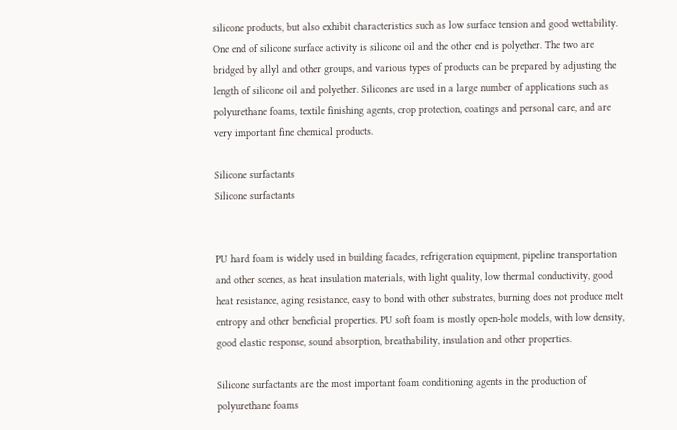silicone products, but also exhibit characteristics such as low surface tension and good wettability. One end of silicone surface activity is silicone oil and the other end is polyether. The two are bridged by allyl and other groups, and various types of products can be prepared by adjusting the length of silicone oil and polyether. Silicones are used in a large number of applications such as polyurethane foams, textile finishing agents, crop protection, coatings and personal care, and are very important fine chemical products.

Silicone surfactants
Silicone surfactants


PU hard foam is widely used in building facades, refrigeration equipment, pipeline transportation and other scenes, as heat insulation materials, with light quality, low thermal conductivity, good heat resistance, aging resistance, easy to bond with other substrates, burning does not produce melt entropy and other beneficial properties. PU soft foam is mostly open-hole models, with low density, good elastic response, sound absorption, breathability, insulation and other properties.

Silicone surfactants are the most important foam conditioning agents in the production of polyurethane foams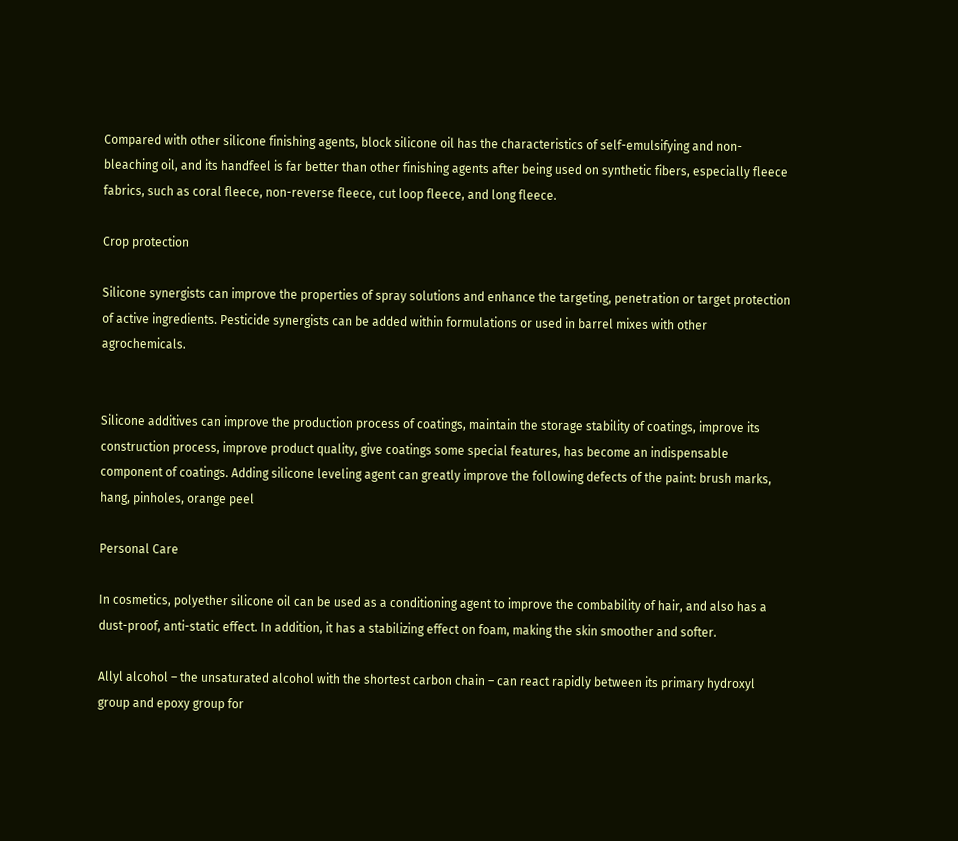Compared with other silicone finishing agents, block silicone oil has the characteristics of self-emulsifying and non-bleaching oil, and its handfeel is far better than other finishing agents after being used on synthetic fibers, especially fleece fabrics, such as coral fleece, non-reverse fleece, cut loop fleece, and long fleece.

Crop protection

Silicone synergists can improve the properties of spray solutions and enhance the targeting, penetration or target protection of active ingredients. Pesticide synergists can be added within formulations or used in barrel mixes with other agrochemicals.


Silicone additives can improve the production process of coatings, maintain the storage stability of coatings, improve its construction process, improve product quality, give coatings some special features, has become an indispensable component of coatings. Adding silicone leveling agent can greatly improve the following defects of the paint: brush marks, hang, pinholes, orange peel

Personal Care

In cosmetics, polyether silicone oil can be used as a conditioning agent to improve the combability of hair, and also has a dust-proof, anti-static effect. In addition, it has a stabilizing effect on foam, making the skin smoother and softer.

Allyl alcohol – the unsaturated alcohol with the shortest carbon chain – can react rapidly between its primary hydroxyl group and epoxy group for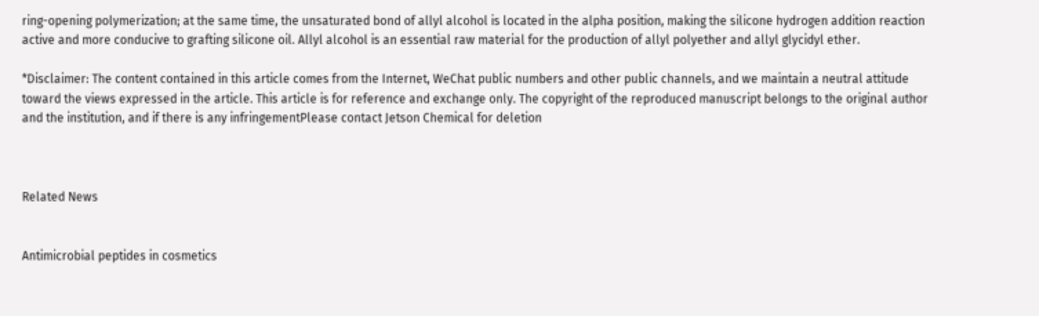ring-opening polymerization; at the same time, the unsaturated bond of allyl alcohol is located in the alpha position, making the silicone hydrogen addition reaction active and more conducive to grafting silicone oil. Allyl alcohol is an essential raw material for the production of allyl polyether and allyl glycidyl ether.

*Disclaimer: The content contained in this article comes from the Internet, WeChat public numbers and other public channels, and we maintain a neutral attitude toward the views expressed in the article. This article is for reference and exchange only. The copyright of the reproduced manuscript belongs to the original author and the institution, and if there is any infringementPlease contact Jetson Chemical for deletion



Related News


Antimicrobial peptides in cosmetics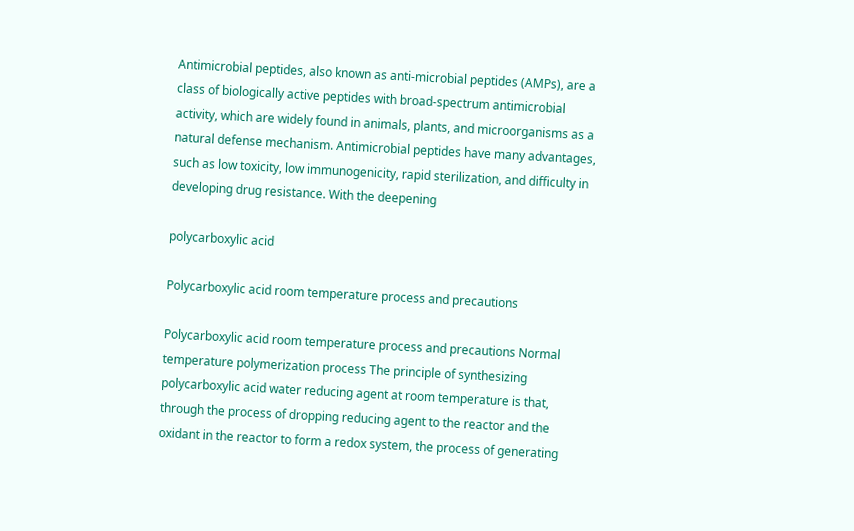Antimicrobial peptides, also known as anti-microbial peptides (AMPs), are a class of biologically active peptides with broad-spectrum antimicrobial activity, which are widely found in animals, plants, and microorganisms as a natural defense mechanism. Antimicrobial peptides have many advantages, such as low toxicity, low immunogenicity, rapid sterilization, and difficulty in developing drug resistance. With the deepening

polycarboxylic acid

Polycarboxylic acid room temperature process and precautions

Polycarboxylic acid room temperature process and precautions Normal temperature polymerization process The principle of synthesizing polycarboxylic acid water reducing agent at room temperature is that, through the process of dropping reducing agent to the reactor and the oxidant in the reactor to form a redox system, the process of generating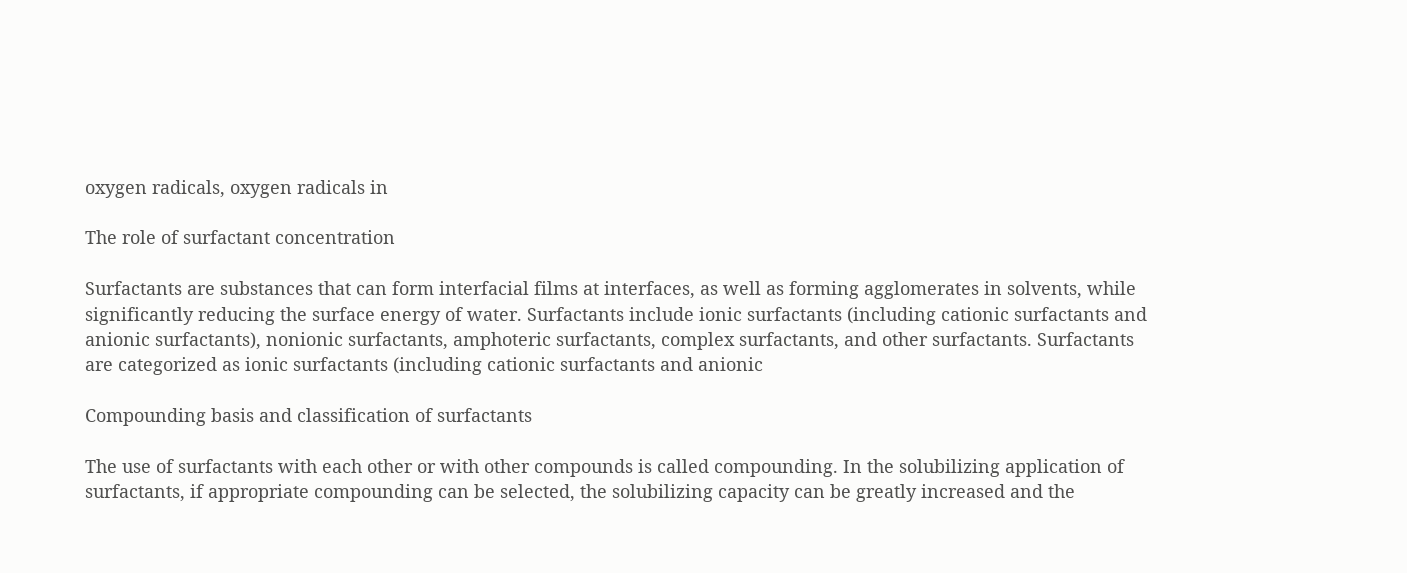oxygen radicals, oxygen radicals in

The role of surfactant concentration

Surfactants are substances that can form interfacial films at interfaces, as well as forming agglomerates in solvents, while significantly reducing the surface energy of water. Surfactants include ionic surfactants (including cationic surfactants and anionic surfactants), nonionic surfactants, amphoteric surfactants, complex surfactants, and other surfactants. Surfactants are categorized as ionic surfactants (including cationic surfactants and anionic

Compounding basis and classification of surfactants

The use of surfactants with each other or with other compounds is called compounding. In the solubilizing application of surfactants, if appropriate compounding can be selected, the solubilizing capacity can be greatly increased and the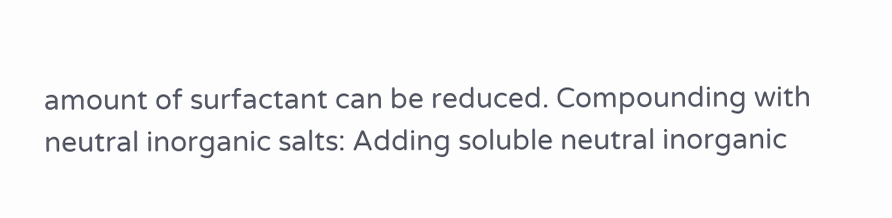amount of surfactant can be reduced. Compounding with neutral inorganic salts: Adding soluble neutral inorganic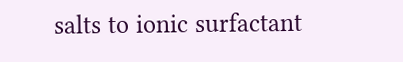salts to ionic surfactant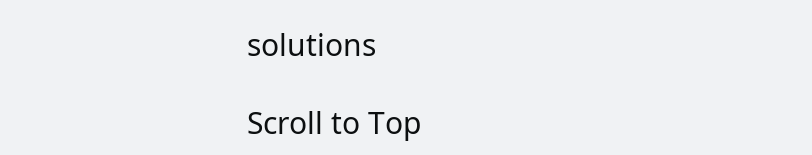solutions

Scroll to Top